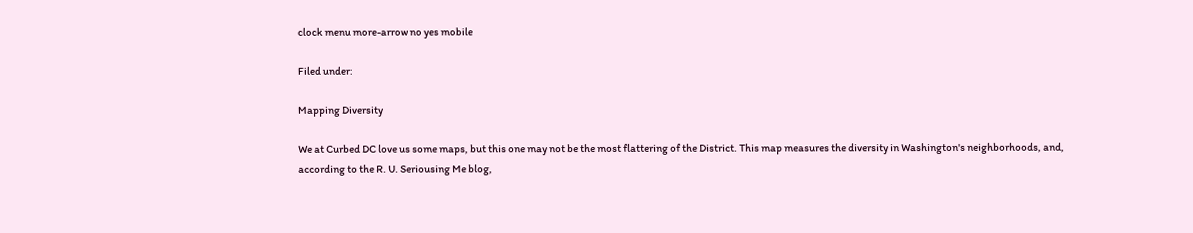clock menu more-arrow no yes mobile

Filed under:

Mapping Diversity

We at Curbed DC love us some maps, but this one may not be the most flattering of the District. This map measures the diversity in Washington's neighborhoods, and, according to the R. U. Seriousing Me blog,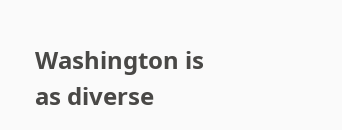Washington is as diverse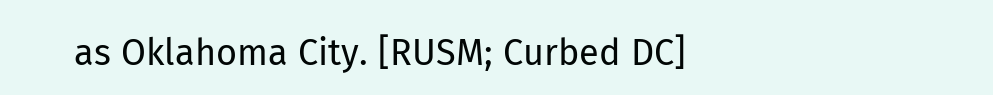as Oklahoma City. [RUSM; Curbed DC]